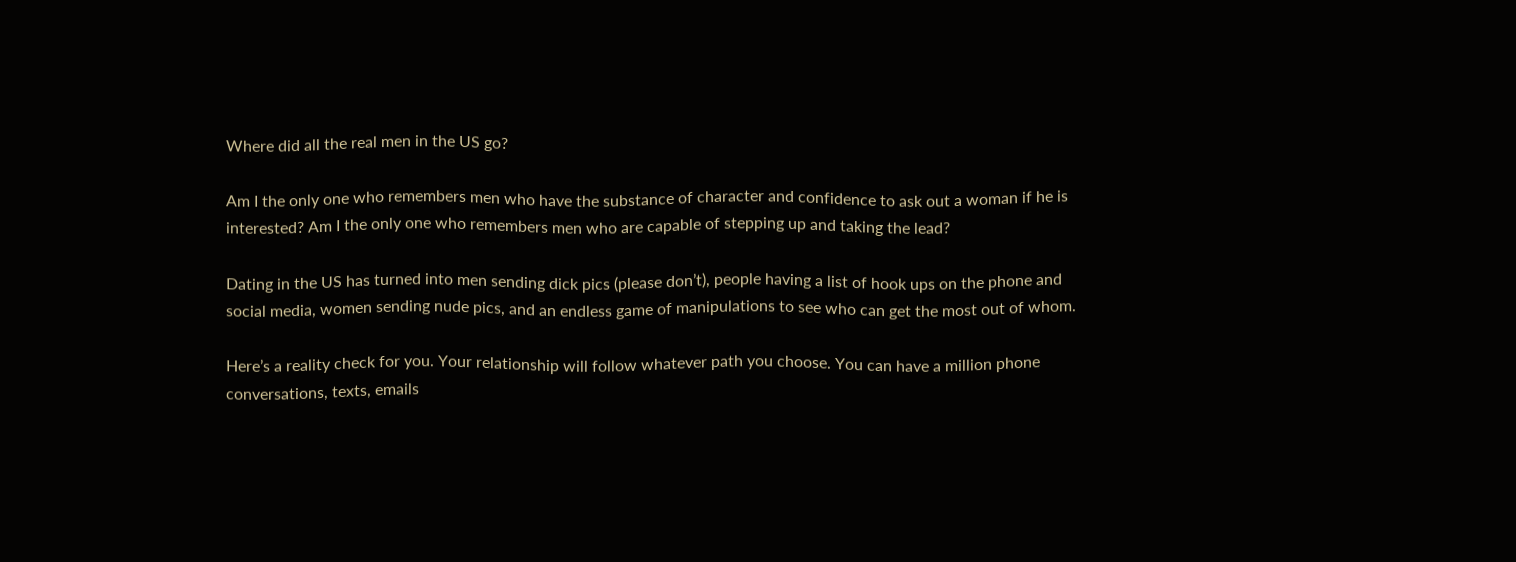Where did all the real men in the US go?

Am I the only one who remembers men who have the substance of character and confidence to ask out a woman if he is interested? Am I the only one who remembers men who are capable of stepping up and taking the lead?

Dating in the US has turned into men sending dick pics (please don’t), people having a list of hook ups on the phone and social media, women sending nude pics, and an endless game of manipulations to see who can get the most out of whom.

Here’s a reality check for you. Your relationship will follow whatever path you choose. You can have a million phone conversations, texts, emails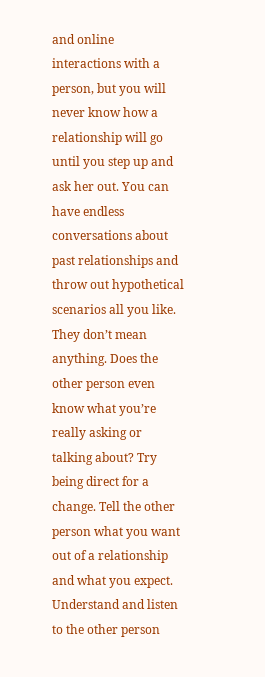and online interactions with a person, but you will never know how a relationship will go until you step up and ask her out. You can have endless conversations about past relationships and throw out hypothetical scenarios all you like. They don’t mean anything. Does the other person even know what you’re really asking or talking about? Try being direct for a change. Tell the other person what you want out of a relationship and what you expect. Understand and listen to the other person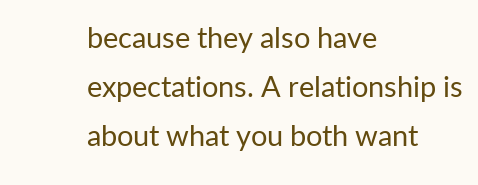because they also have expectations. A relationship is about what you both want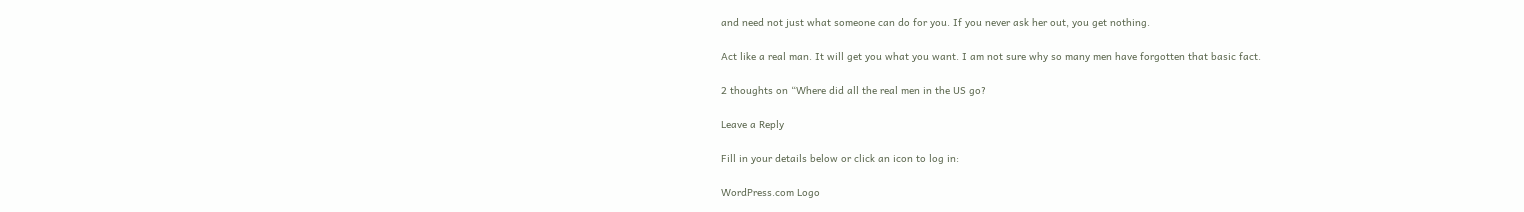and need not just what someone can do for you. If you never ask her out, you get nothing.

Act like a real man. It will get you what you want. I am not sure why so many men have forgotten that basic fact.

2 thoughts on “Where did all the real men in the US go?

Leave a Reply

Fill in your details below or click an icon to log in:

WordPress.com Logo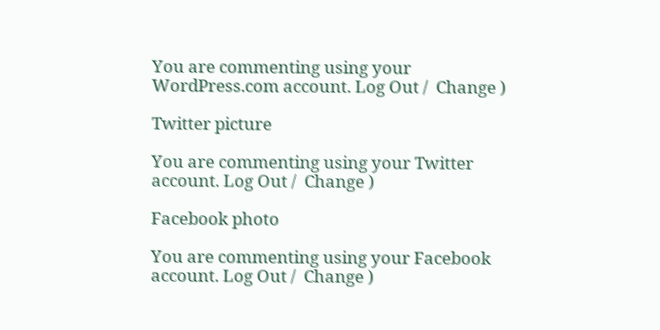You are commenting using your WordPress.com account. Log Out /  Change )

Twitter picture

You are commenting using your Twitter account. Log Out /  Change )

Facebook photo

You are commenting using your Facebook account. Log Out /  Change )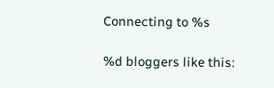Connecting to %s

%d bloggers like this: